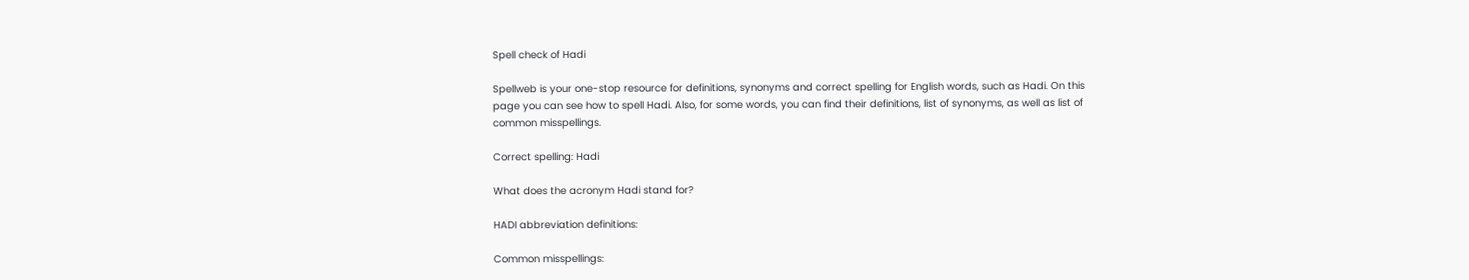Spell check of Hadi

Spellweb is your one-stop resource for definitions, synonyms and correct spelling for English words, such as Hadi. On this page you can see how to spell Hadi. Also, for some words, you can find their definitions, list of synonyms, as well as list of common misspellings.

Correct spelling: Hadi

What does the acronym Hadi stand for?

HADI abbreviation definitions:

Common misspellings: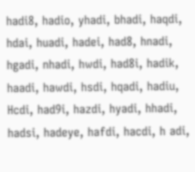hadi8, hadio, yhadi, bhadi, haqdi, hdai, huadi, hadei, had8, hnadi, hgadi, nhadi, hwdi, had8i, hadik, haadi, hawdi, hsdi, hqadi, hadiu, Hcdi, had9i, hazdi, hyadi, hhadi, hadsi, hadeye, hafdi, hacdi, h adi,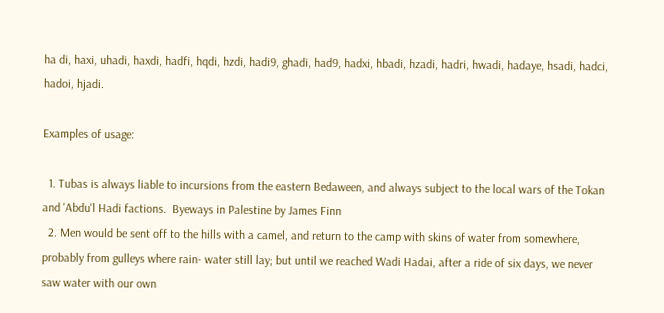ha di, haxi, uhadi, haxdi, hadfi, hqdi, hzdi, hadi9, ghadi, had9, hadxi, hbadi, hzadi, hadri, hwadi, hadaye, hsadi, hadci, hadoi, hjadi.

Examples of usage:

  1. Tubas is always liable to incursions from the eastern Bedaween, and always subject to the local wars of the Tokan and 'Abdu'l Hadi factions.  Byeways in Palestine by James Finn
  2. Men would be sent off to the hills with a camel, and return to the camp with skins of water from somewhere, probably from gulleys where rain- water still lay; but until we reached Wadi Hadai, after a ride of six days, we never saw water with our own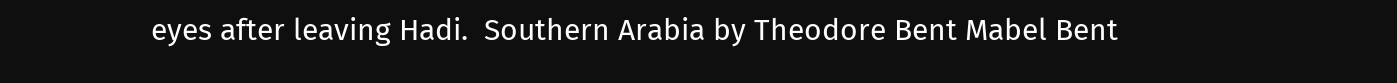eyes after leaving Hadi.  Southern Arabia by Theodore Bent Mabel Bent